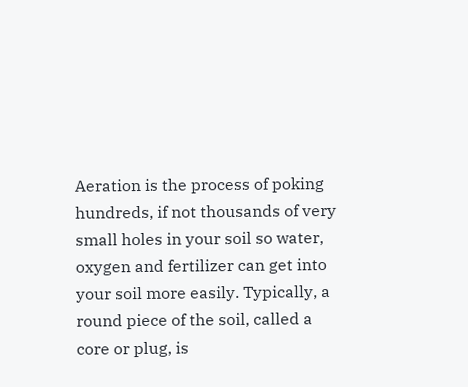Aeration is the process of poking hundreds, if not thousands of very small holes in your soil so water, oxygen and fertilizer can get into your soil more easily. Typically, a round piece of the soil, called a core or plug, is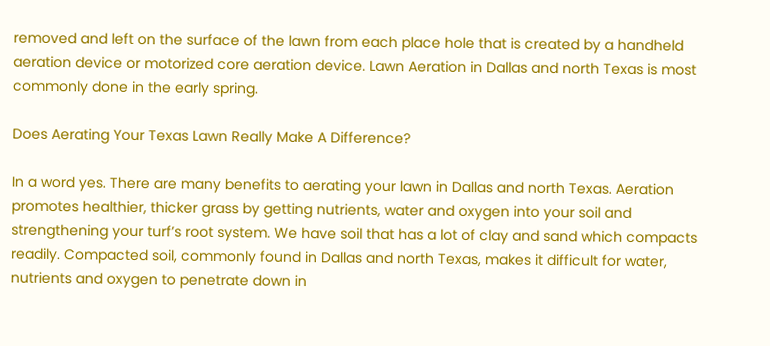removed and left on the surface of the lawn from each place hole that is created by a handheld aeration device or motorized core aeration device. Lawn Aeration in Dallas and north Texas is most commonly done in the early spring.

Does Aerating Your Texas Lawn Really Make A Difference?

In a word yes. There are many benefits to aerating your lawn in Dallas and north Texas. Aeration promotes healthier, thicker grass by getting nutrients, water and oxygen into your soil and strengthening your turf’s root system. We have soil that has a lot of clay and sand which compacts readily. Compacted soil, commonly found in Dallas and north Texas, makes it difficult for water, nutrients and oxygen to penetrate down in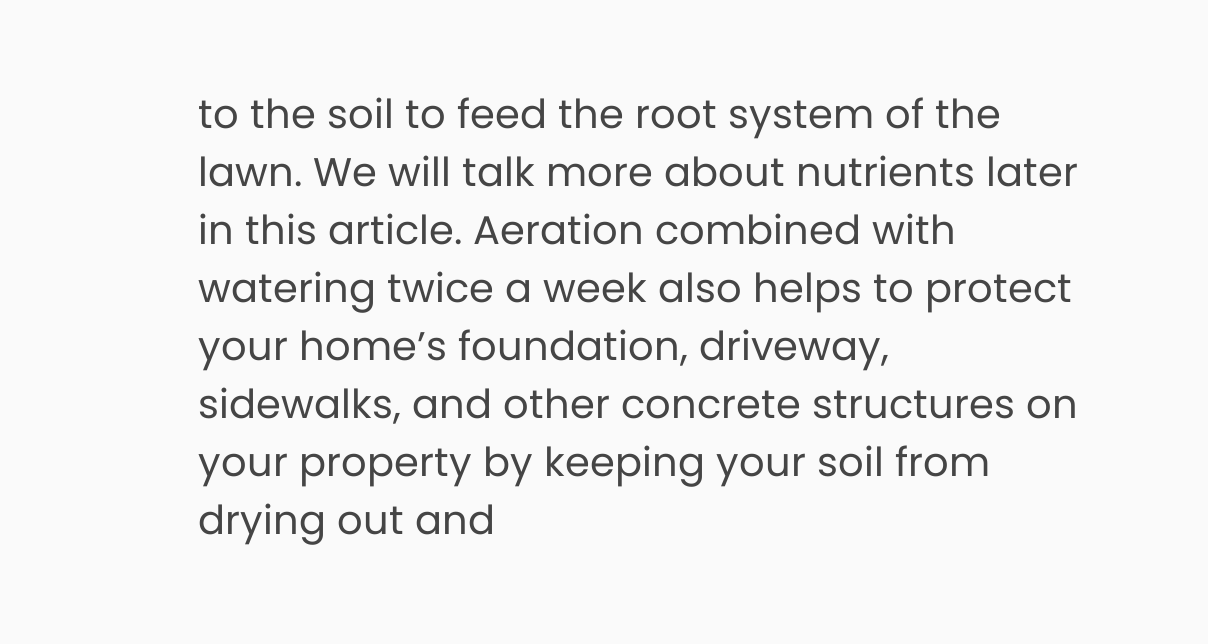to the soil to feed the root system of the lawn. We will talk more about nutrients later in this article. Aeration combined with watering twice a week also helps to protect your home’s foundation, driveway, sidewalks, and other concrete structures on your property by keeping your soil from drying out and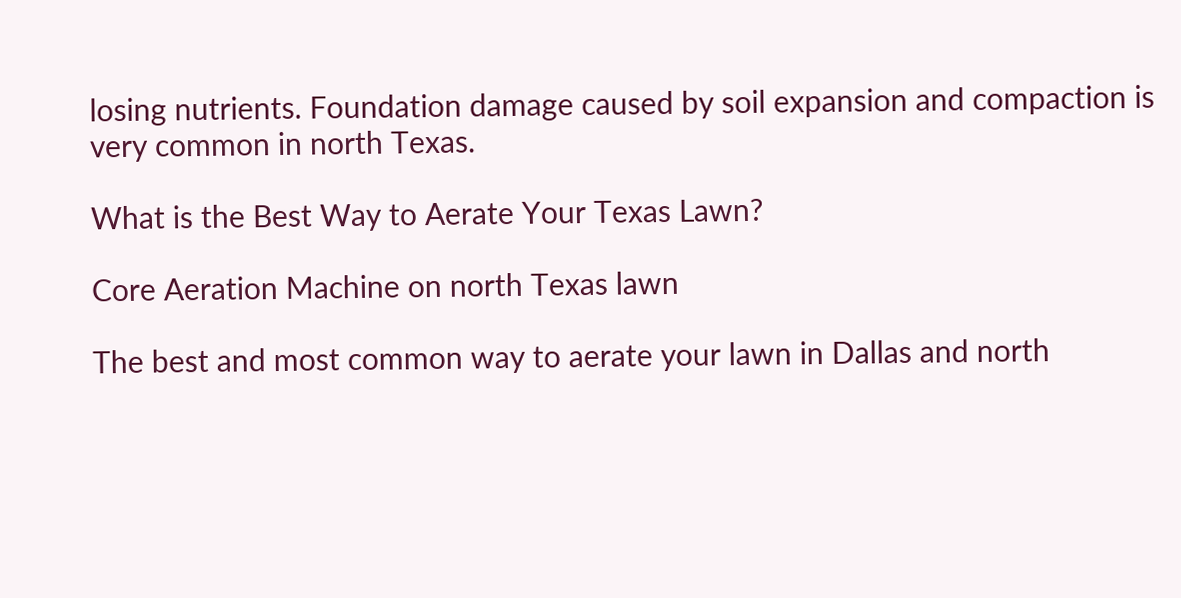losing nutrients. Foundation damage caused by soil expansion and compaction is very common in north Texas.

What is the Best Way to Aerate Your Texas Lawn?

Core Aeration Machine on north Texas lawn

The best and most common way to aerate your lawn in Dallas and north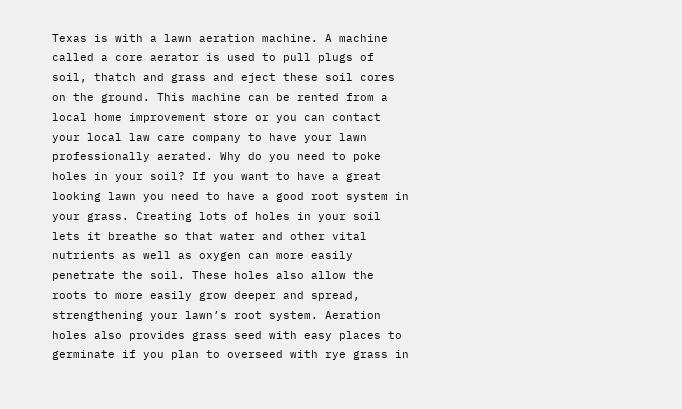Texas is with a lawn aeration machine. A machine called a core aerator is used to pull plugs of soil, thatch and grass and eject these soil cores on the ground. This machine can be rented from a local home improvement store or you can contact your local law care company to have your lawn professionally aerated. Why do you need to poke holes in your soil? If you want to have a great looking lawn you need to have a good root system in your grass. Creating lots of holes in your soil lets it breathe so that water and other vital nutrients as well as oxygen can more easily penetrate the soil. These holes also allow the roots to more easily grow deeper and spread, strengthening your lawn’s root system. Aeration holes also provides grass seed with easy places to germinate if you plan to overseed with rye grass in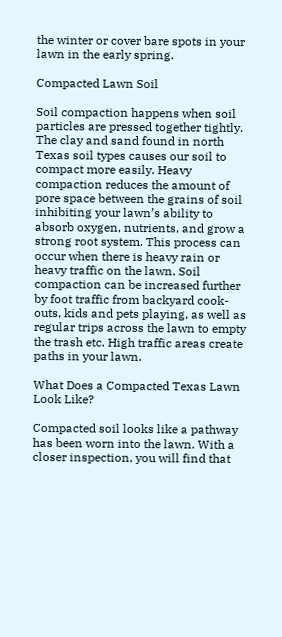the winter or cover bare spots in your lawn in the early spring.

Compacted Lawn Soil

Soil compaction happens when soil particles are pressed together tightly. The clay and sand found in north Texas soil types causes our soil to compact more easily. Heavy compaction reduces the amount of pore space between the grains of soil inhibiting your lawn’s ability to absorb oxygen, nutrients, and grow a strong root system. This process can occur when there is heavy rain or heavy traffic on the lawn. Soil compaction can be increased further by foot traffic from backyard cook-outs, kids and pets playing, as well as regular trips across the lawn to empty the trash etc. High traffic areas create paths in your lawn.

What Does a Compacted Texas Lawn Look Like?

Compacted soil looks like a pathway has been worn into the lawn. With a closer inspection, you will find that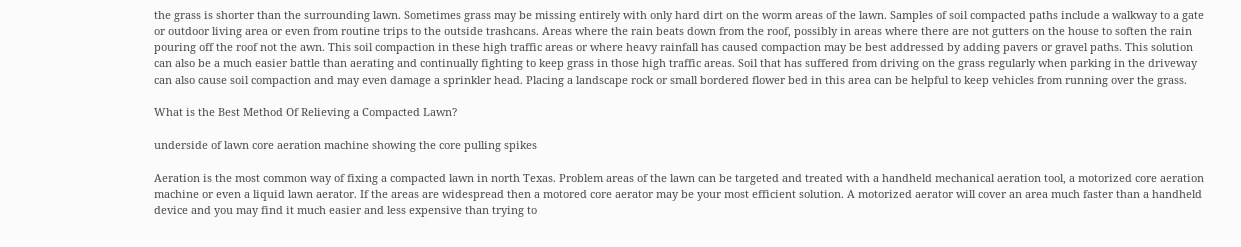the grass is shorter than the surrounding lawn. Sometimes grass may be missing entirely with only hard dirt on the worm areas of the lawn. Samples of soil compacted paths include a walkway to a gate or outdoor living area or even from routine trips to the outside trashcans. Areas where the rain beats down from the roof, possibly in areas where there are not gutters on the house to soften the rain pouring off the roof not the awn. This soil compaction in these high traffic areas or where heavy rainfall has caused compaction may be best addressed by adding pavers or gravel paths. This solution can also be a much easier battle than aerating and continually fighting to keep grass in those high traffic areas. Soil that has suffered from driving on the grass regularly when parking in the driveway can also cause soil compaction and may even damage a sprinkler head. Placing a landscape rock or small bordered flower bed in this area can be helpful to keep vehicles from running over the grass.

What is the Best Method Of Relieving a Compacted Lawn?

underside of lawn core aeration machine showing the core pulling spikes

Aeration is the most common way of fixing a compacted lawn in north Texas. Problem areas of the lawn can be targeted and treated with a handheld mechanical aeration tool, a motorized core aeration machine or even a liquid lawn aerator. If the areas are widespread then a motored core aerator may be your most efficient solution. A motorized aerator will cover an area much faster than a handheld device and you may find it much easier and less expensive than trying to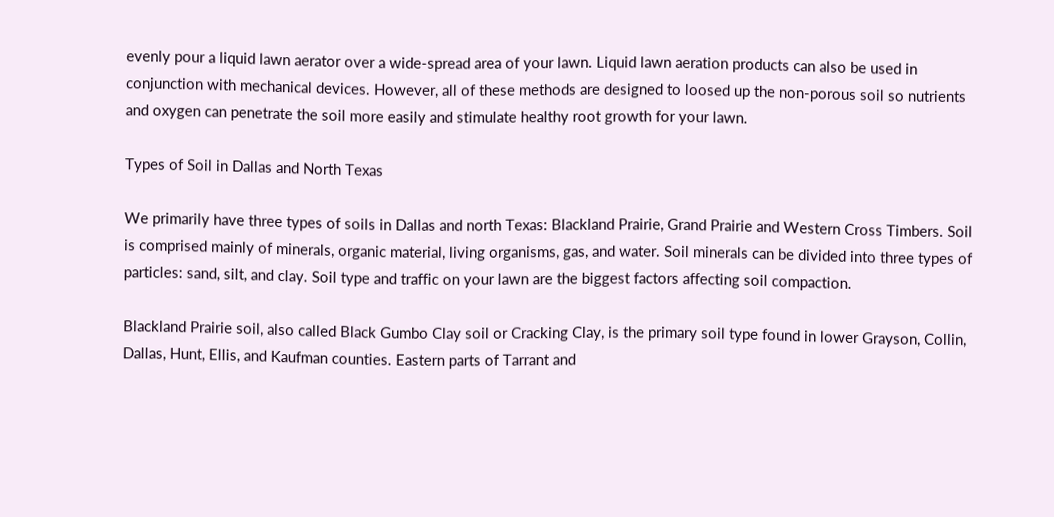evenly pour a liquid lawn aerator over a wide-spread area of your lawn. Liquid lawn aeration products can also be used in conjunction with mechanical devices. However, all of these methods are designed to loosed up the non-porous soil so nutrients and oxygen can penetrate the soil more easily and stimulate healthy root growth for your lawn.

Types of Soil in Dallas and North Texas

We primarily have three types of soils in Dallas and north Texas: Blackland Prairie, Grand Prairie and Western Cross Timbers. Soil is comprised mainly of minerals, organic material, living organisms, gas, and water. Soil minerals can be divided into three types of particles: sand, silt, and clay. Soil type and traffic on your lawn are the biggest factors affecting soil compaction.

Blackland Prairie soil, also called Black Gumbo Clay soil or Cracking Clay, is the primary soil type found in lower Grayson, Collin, Dallas, Hunt, Ellis, and Kaufman counties. Eastern parts of Tarrant and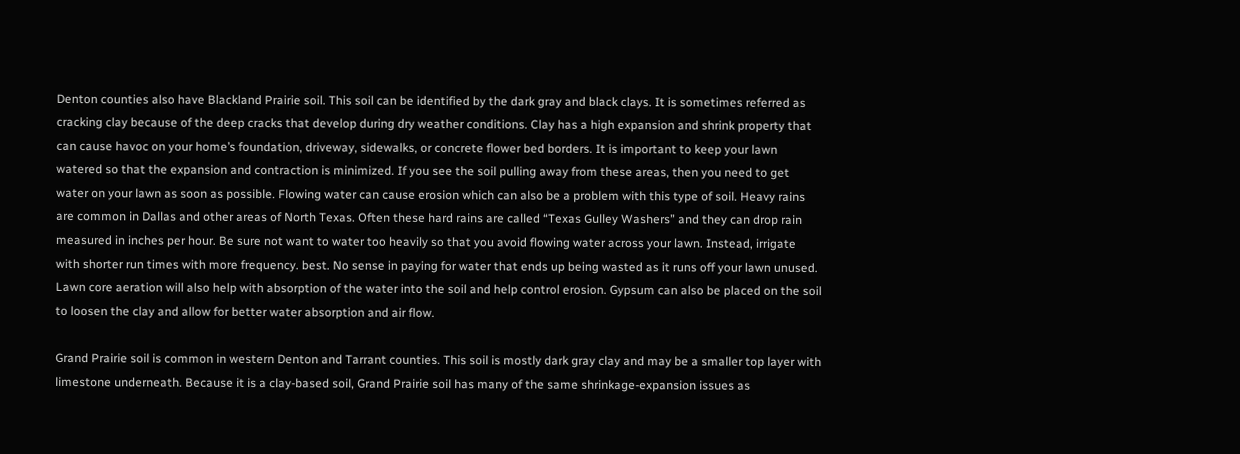Denton counties also have Blackland Prairie soil. This soil can be identified by the dark gray and black clays. It is sometimes referred as cracking clay because of the deep cracks that develop during dry weather conditions. Clay has a high expansion and shrink property that can cause havoc on your home’s foundation, driveway, sidewalks, or concrete flower bed borders. It is important to keep your lawn watered so that the expansion and contraction is minimized. If you see the soil pulling away from these areas, then you need to get water on your lawn as soon as possible. Flowing water can cause erosion which can also be a problem with this type of soil. Heavy rains are common in Dallas and other areas of North Texas. Often these hard rains are called “Texas Gulley Washers” and they can drop rain measured in inches per hour. Be sure not want to water too heavily so that you avoid flowing water across your lawn. Instead, irrigate with shorter run times with more frequency. best. No sense in paying for water that ends up being wasted as it runs off your lawn unused. Lawn core aeration will also help with absorption of the water into the soil and help control erosion. Gypsum can also be placed on the soil to loosen the clay and allow for better water absorption and air flow.

Grand Prairie soil is common in western Denton and Tarrant counties. This soil is mostly dark gray clay and may be a smaller top layer with limestone underneath. Because it is a clay-based soil, Grand Prairie soil has many of the same shrinkage-expansion issues as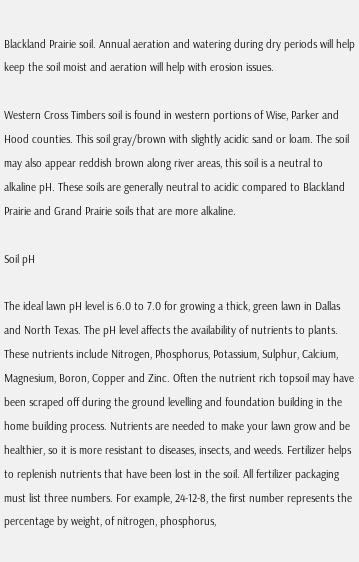Blackland Prairie soil. Annual aeration and watering during dry periods will help keep the soil moist and aeration will help with erosion issues.

Western Cross Timbers soil is found in western portions of Wise, Parker and Hood counties. This soil gray/brown with slightly acidic sand or loam. The soil may also appear reddish brown along river areas, this soil is a neutral to alkaline pH. These soils are generally neutral to acidic compared to Blackland Prairie and Grand Prairie soils that are more alkaline.

Soil pH

The ideal lawn pH level is 6.0 to 7.0 for growing a thick, green lawn in Dallas and North Texas. The pH level affects the availability of nutrients to plants. These nutrients include Nitrogen, Phosphorus, Potassium, Sulphur, Calcium, Magnesium, Boron, Copper and Zinc. Often the nutrient rich topsoil may have been scraped off during the ground levelling and foundation building in the home building process. Nutrients are needed to make your lawn grow and be healthier, so it is more resistant to diseases, insects, and weeds. Fertilizer helps to replenish nutrients that have been lost in the soil. All fertilizer packaging must list three numbers. For example, 24-12-8, the first number represents the percentage by weight, of nitrogen, phosphorus,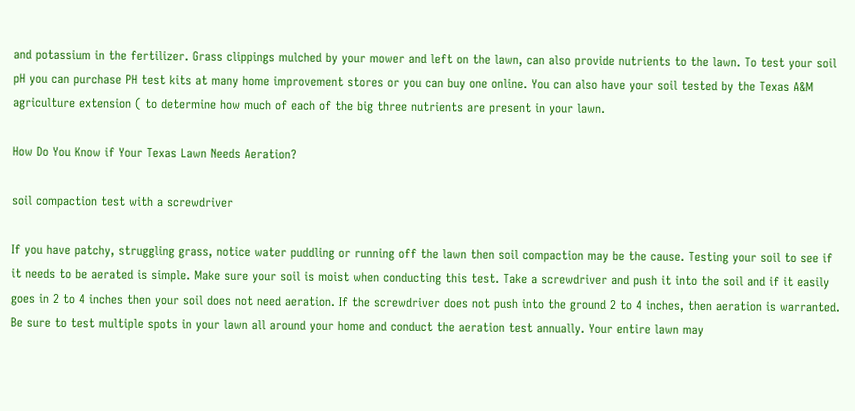and potassium in the fertilizer. Grass clippings mulched by your mower and left on the lawn, can also provide nutrients to the lawn. To test your soil pH you can purchase PH test kits at many home improvement stores or you can buy one online. You can also have your soil tested by the Texas A&M agriculture extension ( to determine how much of each of the big three nutrients are present in your lawn.

How Do You Know if Your Texas Lawn Needs Aeration?

soil compaction test with a screwdriver

If you have patchy, struggling grass, notice water puddling or running off the lawn then soil compaction may be the cause. Testing your soil to see if it needs to be aerated is simple. Make sure your soil is moist when conducting this test. Take a screwdriver and push it into the soil and if it easily goes in 2 to 4 inches then your soil does not need aeration. If the screwdriver does not push into the ground 2 to 4 inches, then aeration is warranted. Be sure to test multiple spots in your lawn all around your home and conduct the aeration test annually. Your entire lawn may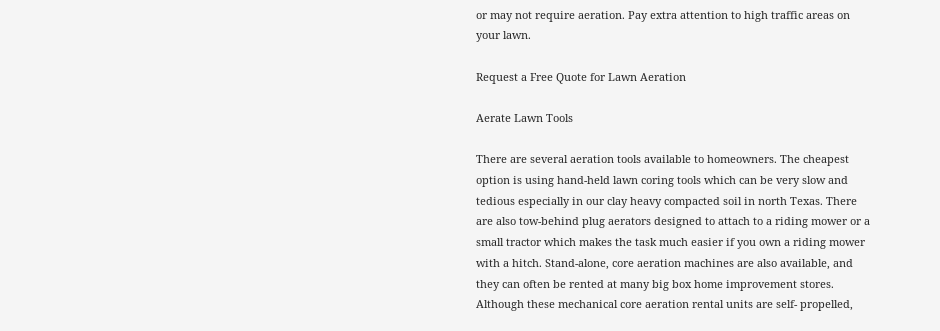or may not require aeration. Pay extra attention to high traffic areas on your lawn.

Request a Free Quote for Lawn Aeration

Aerate Lawn Tools

There are several aeration tools available to homeowners. The cheapest option is using hand-held lawn coring tools which can be very slow and tedious especially in our clay heavy compacted soil in north Texas. There are also tow-behind plug aerators designed to attach to a riding mower or a small tractor which makes the task much easier if you own a riding mower with a hitch. Stand-alone, core aeration machines are also available, and they can often be rented at many big box home improvement stores. Although these mechanical core aeration rental units are self- propelled,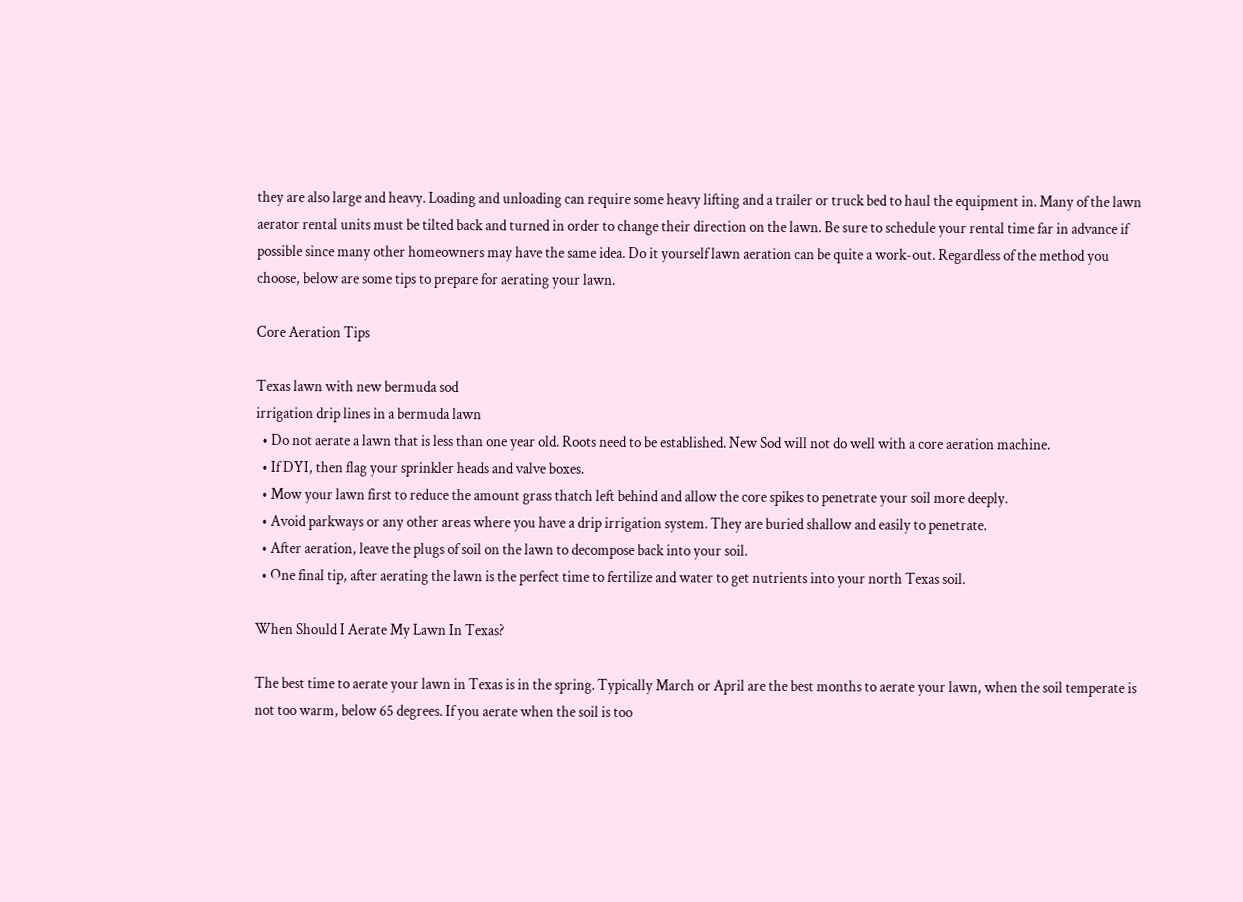they are also large and heavy. Loading and unloading can require some heavy lifting and a trailer or truck bed to haul the equipment in. Many of the lawn aerator rental units must be tilted back and turned in order to change their direction on the lawn. Be sure to schedule your rental time far in advance if possible since many other homeowners may have the same idea. Do it yourself lawn aeration can be quite a work-out. Regardless of the method you choose, below are some tips to prepare for aerating your lawn.

Core Aeration Tips

Texas lawn with new bermuda sod
irrigation drip lines in a bermuda lawn
  • Do not aerate a lawn that is less than one year old. Roots need to be established. New Sod will not do well with a core aeration machine.
  • If DYI, then flag your sprinkler heads and valve boxes.
  • Mow your lawn first to reduce the amount grass thatch left behind and allow the core spikes to penetrate your soil more deeply.
  • Avoid parkways or any other areas where you have a drip irrigation system. They are buried shallow and easily to penetrate.
  • After aeration, leave the plugs of soil on the lawn to decompose back into your soil.
  • One final tip, after aerating the lawn is the perfect time to fertilize and water to get nutrients into your north Texas soil.

When Should I Aerate My Lawn In Texas?

The best time to aerate your lawn in Texas is in the spring. Typically March or April are the best months to aerate your lawn, when the soil temperate is not too warm, below 65 degrees. If you aerate when the soil is too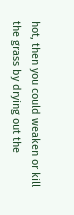hot, then you could weaken or kill the grass by drying out the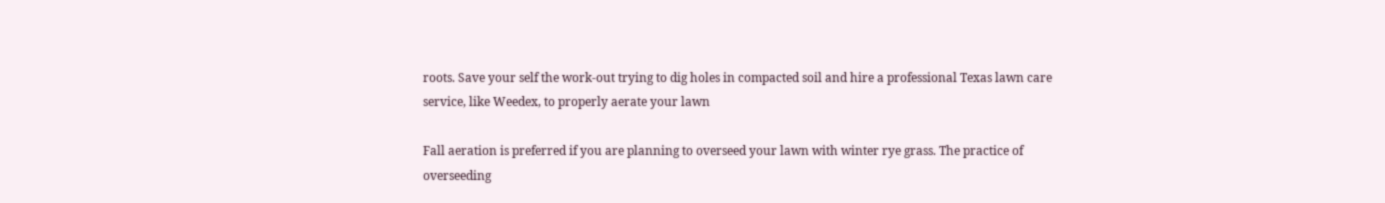roots. Save your self the work-out trying to dig holes in compacted soil and hire a professional Texas lawn care service, like Weedex, to properly aerate your lawn

Fall aeration is preferred if you are planning to overseed your lawn with winter rye grass. The practice of overseeding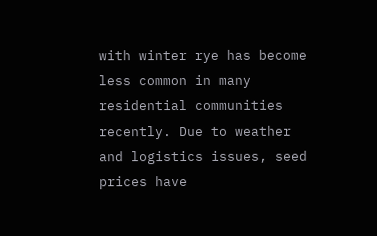with winter rye has become less common in many residential communities recently. Due to weather and logistics issues, seed prices have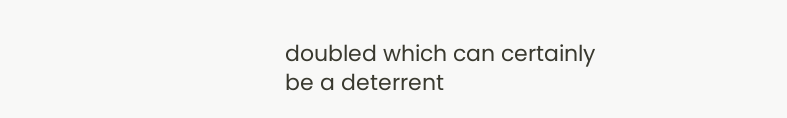doubled which can certainly be a deterrent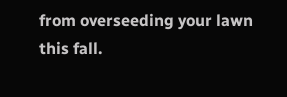from overseeding your lawn this fall.